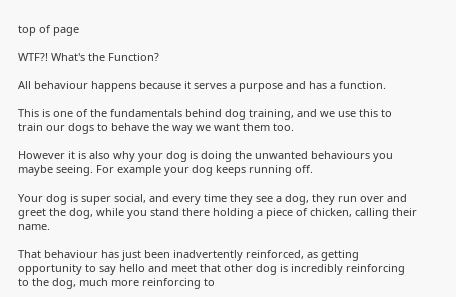top of page

WTF?! What's the Function?

All behaviour happens because it serves a purpose and has a function.

This is one of the fundamentals behind dog training, and we use this to train our dogs to behave the way we want them too.

However it is also why your dog is doing the unwanted behaviours you maybe seeing. For example your dog keeps running off.

Your dog is super social, and every time they see a dog, they run over and greet the dog, while you stand there holding a piece of chicken, calling their name.

That behaviour has just been inadvertently reinforced, as getting opportunity to say hello and meet that other dog is incredibly reinforcing to the dog, much more reinforcing to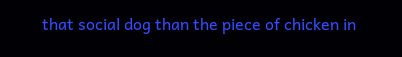that social dog than the piece of chicken in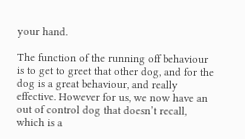your hand.

The function of the running off behaviour is to get to greet that other dog, and for the dog is a great behaviour, and really effective. However for us, we now have an out of control dog that doesn’t recall, which is a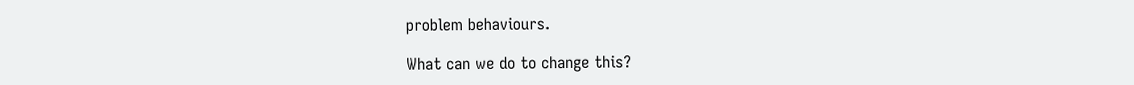problem behaviours.

What can we do to change this?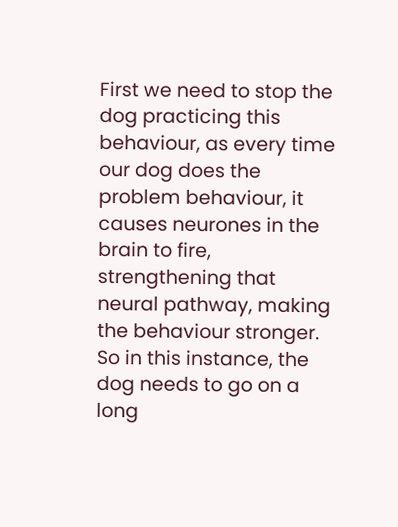First we need to stop the dog practicing this behaviour, as every time our dog does the problem behaviour, it causes neurones in the brain to fire, strengthening that neural pathway, making the behaviour stronger. So in this instance, the dog needs to go on a long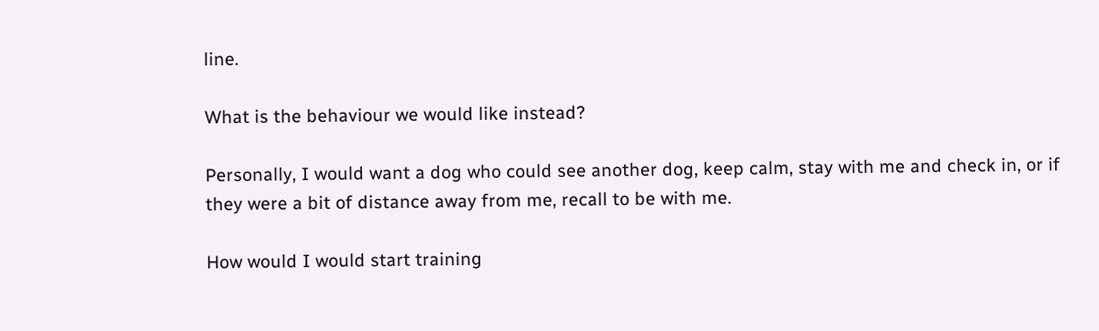line.

What is the behaviour we would like instead?

Personally, I would want a dog who could see another dog, keep calm, stay with me and check in, or if they were a bit of distance away from me, recall to be with me.

How would I would start training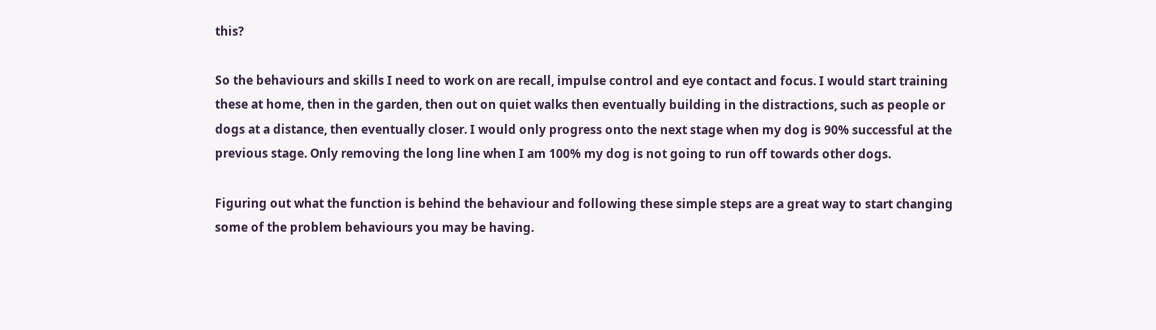this?

So the behaviours and skills I need to work on are recall, impulse control and eye contact and focus. I would start training these at home, then in the garden, then out on quiet walks then eventually building in the distractions, such as people or dogs at a distance, then eventually closer. I would only progress onto the next stage when my dog is 90% successful at the previous stage. Only removing the long line when I am 100% my dog is not going to run off towards other dogs.

Figuring out what the function is behind the behaviour and following these simple steps are a great way to start changing some of the problem behaviours you may be having.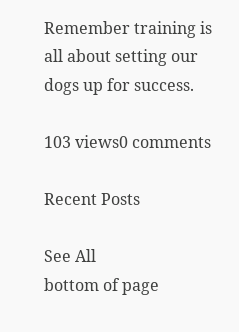Remember training is all about setting our dogs up for success.

103 views0 comments

Recent Posts

See All
bottom of page